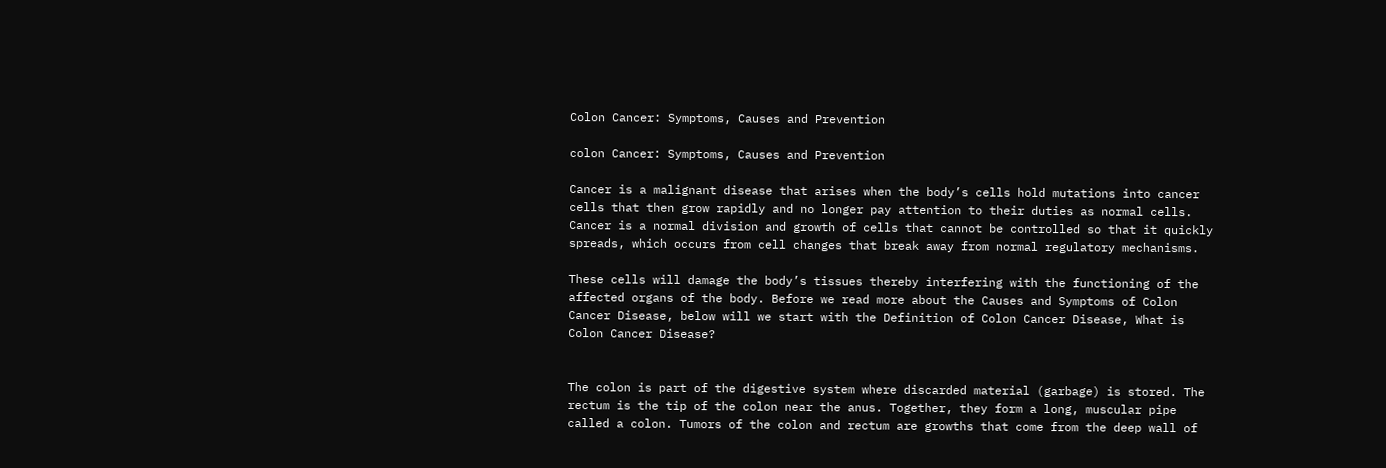Colon Cancer: Symptoms, Causes and Prevention

colon Cancer: Symptoms, Causes and Prevention

Cancer is a malignant disease that arises when the body’s cells hold mutations into cancer cells that then grow rapidly and no longer pay attention to their duties as normal cells. Cancer is a normal division and growth of cells that cannot be controlled so that it quickly spreads, which occurs from cell changes that break away from normal regulatory mechanisms.

These cells will damage the body’s tissues thereby interfering with the functioning of the affected organs of the body. Before we read more about the Causes and Symptoms of Colon Cancer Disease, below will we start with the Definition of Colon Cancer Disease, What is Colon Cancer Disease?


The colon is part of the digestive system where discarded material (garbage) is stored. The rectum is the tip of the colon near the anus. Together, they form a long, muscular pipe called a colon. Tumors of the colon and rectum are growths that come from the deep wall of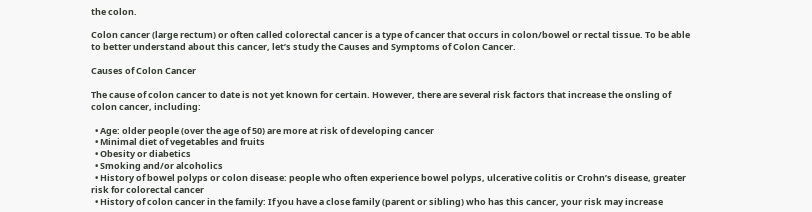the colon.

Colon cancer (large rectum) or often called colorectal cancer is a type of cancer that occurs in colon/bowel or rectal tissue. To be able to better understand about this cancer, let’s study the Causes and Symptoms of Colon Cancer.

Causes of Colon Cancer

The cause of colon cancer to date is not yet known for certain. However, there are several risk factors that increase the onsling of colon cancer, including:

  • Age: older people (over the age of 50) are more at risk of developing cancer
  • Minimal diet of vegetables and fruits
  • Obesity or diabetics
  • Smoking and/or alcoholics
  • History of bowel polyps or colon disease: people who often experience bowel polyps, ulcerative colitis or Crohn’s disease, greater risk for colorectal cancer
  • History of colon cancer in the family: If you have a close family (parent or sibling) who has this cancer, your risk may increase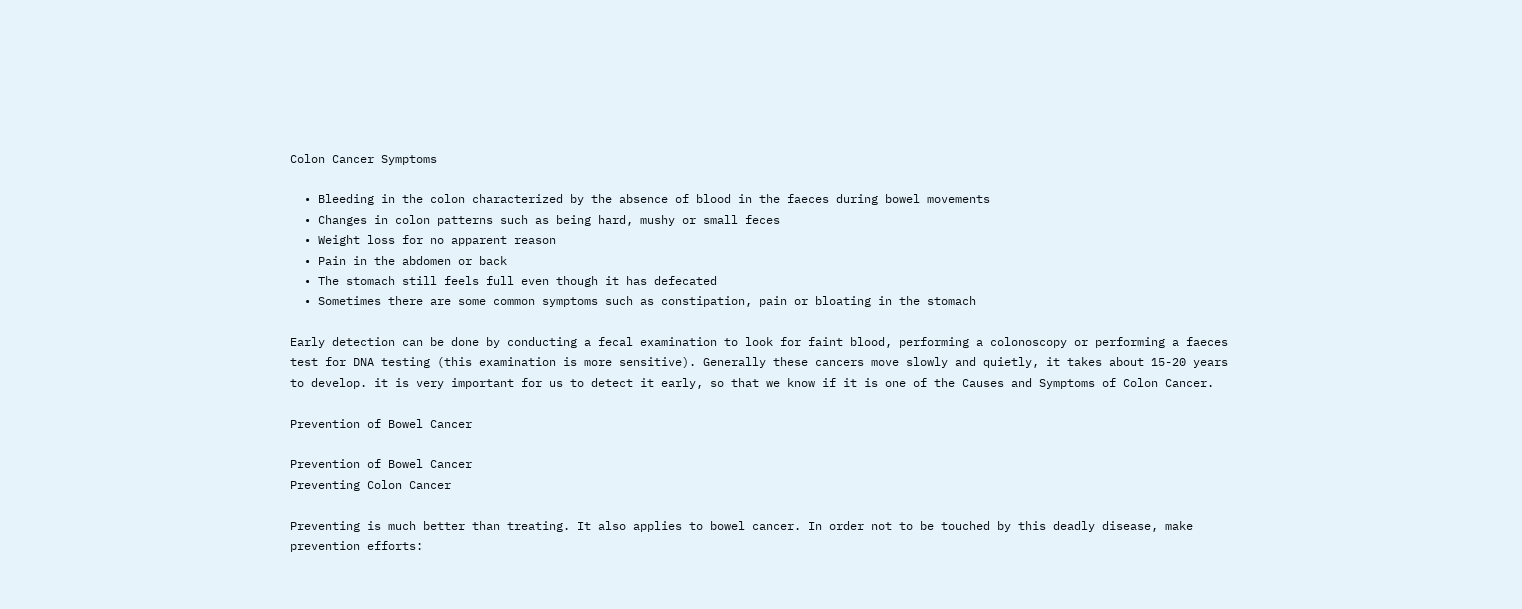Colon Cancer Symptoms

  • Bleeding in the colon characterized by the absence of blood in the faeces during bowel movements
  • Changes in colon patterns such as being hard, mushy or small feces
  • Weight loss for no apparent reason
  • Pain in the abdomen or back
  • The stomach still feels full even though it has defecated
  • Sometimes there are some common symptoms such as constipation, pain or bloating in the stomach

Early detection can be done by conducting a fecal examination to look for faint blood, performing a colonoscopy or performing a faeces test for DNA testing (this examination is more sensitive). Generally these cancers move slowly and quietly, it takes about 15-20 years to develop. it is very important for us to detect it early, so that we know if it is one of the Causes and Symptoms of Colon Cancer.

Prevention of Bowel Cancer

Prevention of Bowel Cancer
Preventing Colon Cancer

Preventing is much better than treating. It also applies to bowel cancer. In order not to be touched by this deadly disease, make prevention efforts: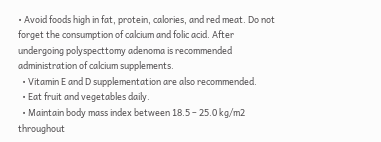• Avoid foods high in fat, protein, calories, and red meat. Do not forget the consumption of calcium and folic acid. After undergoing polyspecttomy adenoma is recommended administration of calcium supplements.
  • Vitamin E and D supplementation are also recommended.
  • Eat fruit and vegetables daily.
  • Maintain body mass index between 18.5 – 25.0 kg/m2 throughout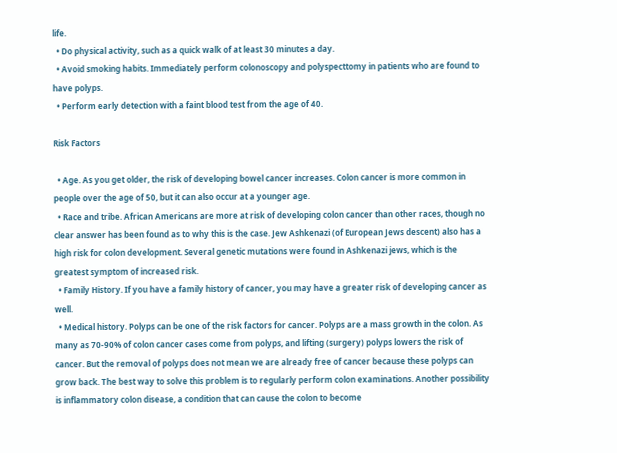life.
  • Do physical activity, such as a quick walk of at least 30 minutes a day.
  • Avoid smoking habits. Immediately perform colonoscopy and polyspecttomy in patients who are found to have polyps.
  • Perform early detection with a faint blood test from the age of 40.

Risk Factors

  • Age. As you get older, the risk of developing bowel cancer increases. Colon cancer is more common in people over the age of 50, but it can also occur at a younger age.
  • Race and tribe. African Americans are more at risk of developing colon cancer than other races, though no clear answer has been found as to why this is the case. Jew Ashkenazi (of European Jews descent) also has a high risk for colon development. Several genetic mutations were found in Ashkenazi jews, which is the greatest symptom of increased risk.
  • Family History. If you have a family history of cancer, you may have a greater risk of developing cancer as well.
  • Medical history. Polyps can be one of the risk factors for cancer. Polyps are a mass growth in the colon. As many as 70-90% of colon cancer cases come from polyps, and lifting (surgery) polyps lowers the risk of cancer. But the removal of polyps does not mean we are already free of cancer because these polyps can grow back. The best way to solve this problem is to regularly perform colon examinations. Another possibility is inflammatory colon disease, a condition that can cause the colon to become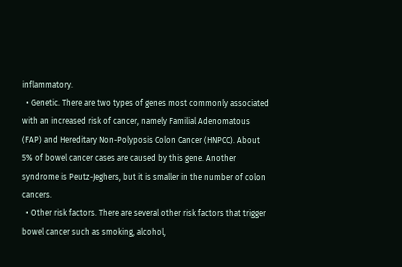inflammatory.
  • Genetic. There are two types of genes most commonly associated with an increased risk of cancer, namely Familial Adenomatous (FAP) and Hereditary Non-Polyposis Colon Cancer (HNPCC). About 5% of bowel cancer cases are caused by this gene. Another syndrome is Peutz-Jeghers, but it is smaller in the number of colon cancers.
  • Other risk factors. There are several other risk factors that trigger bowel cancer such as smoking, alcohol,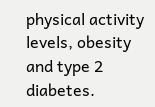physical activity levels, obesity and type 2 diabetes.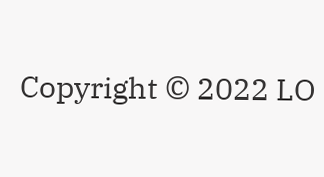Copyright © 2022 LO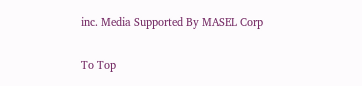inc. Media Supported By MASEL Corp

To Top